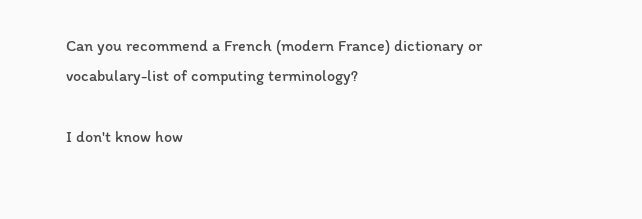Can you recommend a French (modern France) dictionary or vocabulary-list of computing terminology?

I don't know how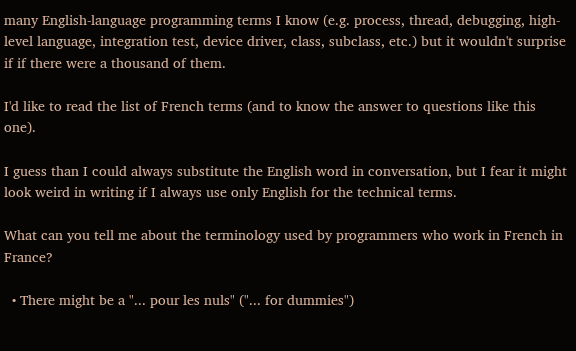many English-language programming terms I know (e.g. process, thread, debugging, high-level language, integration test, device driver, class, subclass, etc.) but it wouldn't surprise if if there were a thousand of them.

I'd like to read the list of French terms (and to know the answer to questions like this one).

I guess than I could always substitute the English word in conversation, but I fear it might look weird in writing if I always use only English for the technical terms.

What can you tell me about the terminology used by programmers who work in French in France?

  • There might be a "... pour les nuls" ("... for dummies")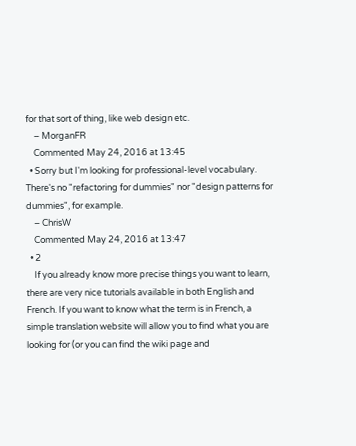for that sort of thing, like web design etc.
    – MorganFR
    Commented May 24, 2016 at 13:45
  • Sorry but I'm looking for professional-level vocabulary. There's no "refactoring for dummies" nor "design patterns for dummies", for example.
    – ChrisW
    Commented May 24, 2016 at 13:47
  • 2
    If you already know more precise things you want to learn, there are very nice tutorials available in both English and French. If you want to know what the term is in French, a simple translation website will allow you to find what you are looking for (or you can find the wiki page and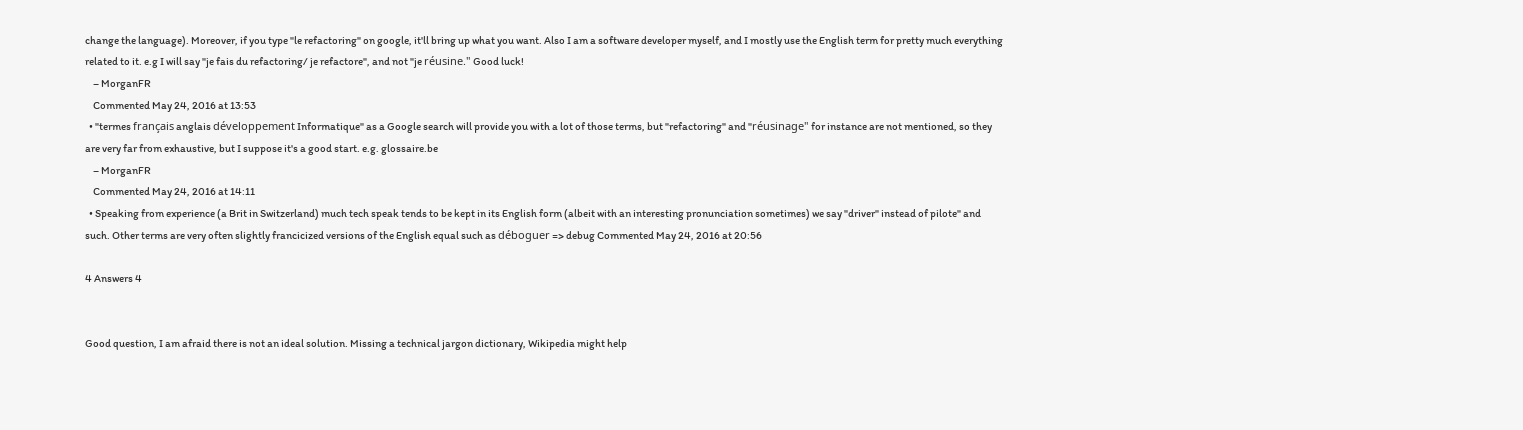change the language). Moreover, if you type "le refactoring" on google, it'll bring up what you want. Also I am a software developer myself, and I mostly use the English term for pretty much everything related to it. e.g I will say "je fais du refactoring/ je refactore", and not "je réusine." Good luck!
    – MorganFR
    Commented May 24, 2016 at 13:53
  • "termes français anglais développement Informatique" as a Google search will provide you with a lot of those terms, but "refactoring" and "réusinage" for instance are not mentioned, so they are very far from exhaustive, but I suppose it's a good start. e.g. glossaire.be
    – MorganFR
    Commented May 24, 2016 at 14:11
  • Speaking from experience (a Brit in Switzerland) much tech speak tends to be kept in its English form (albeit with an interesting pronunciation sometimes) we say "driver" instead of pilote" and such. Other terms are very often slightly francicized versions of the English equal such as déboguer => debug Commented May 24, 2016 at 20:56

4 Answers 4


Good question, I am afraid there is not an ideal solution. Missing a technical jargon dictionary, Wikipedia might help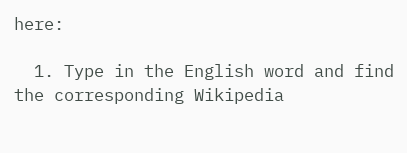here:

  1. Type in the English word and find the corresponding Wikipedia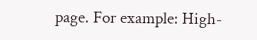page. For example: High-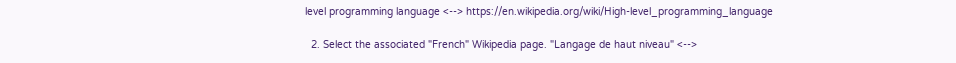level programming language <--> https://en.wikipedia.org/wiki/High-level_programming_language

  2. Select the associated "French" Wikipedia page. "Langage de haut niveau" <-->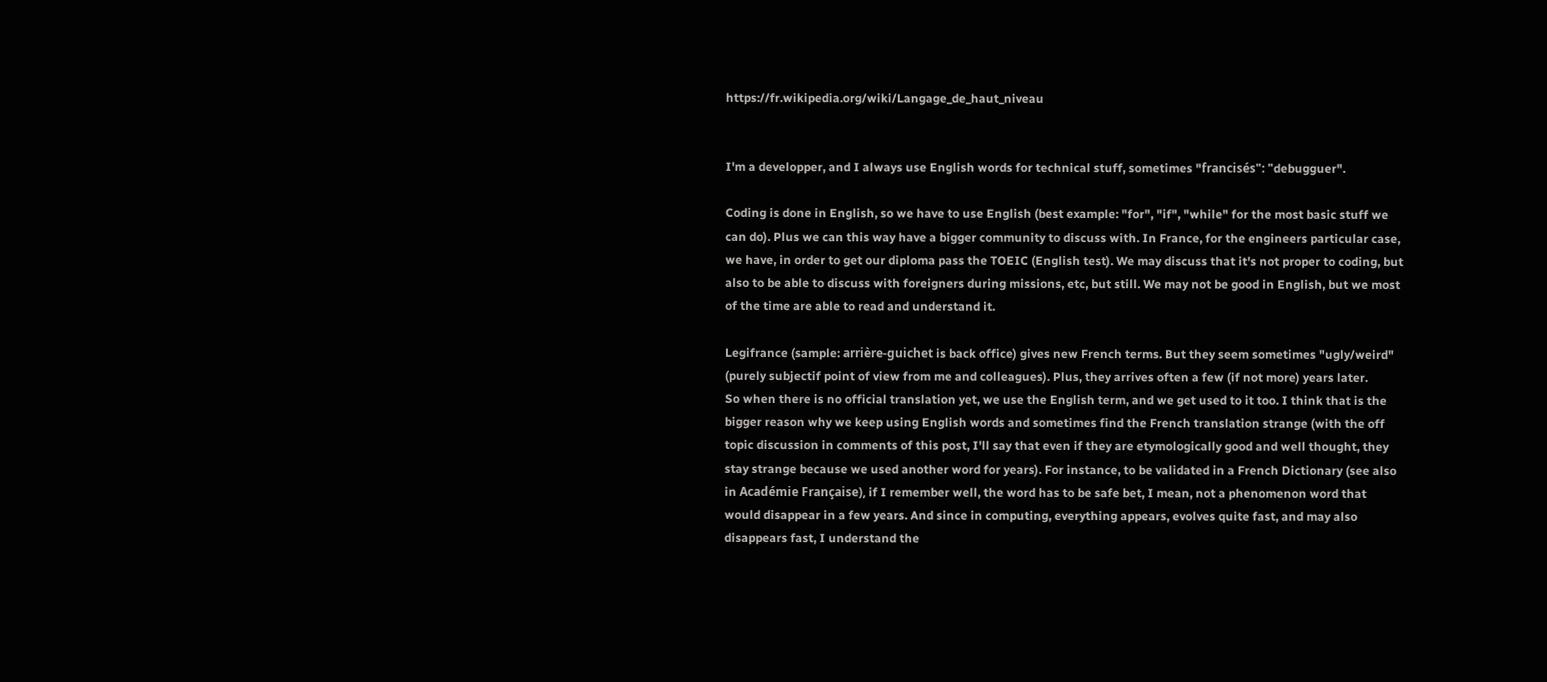https://fr.wikipedia.org/wiki/Langage_de_haut_niveau


I'm a developper, and I always use English words for technical stuff, sometimes "francisés": "debugguer".

Coding is done in English, so we have to use English (best example: "for", "if", "while" for the most basic stuff we can do). Plus we can this way have a bigger community to discuss with. In France, for the engineers particular case, we have, in order to get our diploma pass the TOEIC (English test). We may discuss that it's not proper to coding, but also to be able to discuss with foreigners during missions, etc, but still. We may not be good in English, but we most of the time are able to read and understand it.

Legifrance (sample: arrière-guichet is back office) gives new French terms. But they seem sometimes "ugly/weird" (purely subjectif point of view from me and colleagues). Plus, they arrives often a few (if not more) years later.
So when there is no official translation yet, we use the English term, and we get used to it too. I think that is the bigger reason why we keep using English words and sometimes find the French translation strange (with the off topic discussion in comments of this post, I'll say that even if they are etymologically good and well thought, they stay strange because we used another word for years). For instance, to be validated in a French Dictionary (see also in Académie Française), if I remember well, the word has to be safe bet, I mean, not a phenomenon word that would disappear in a few years. And since in computing, everything appears, evolves quite fast, and may also disappears fast, I understand the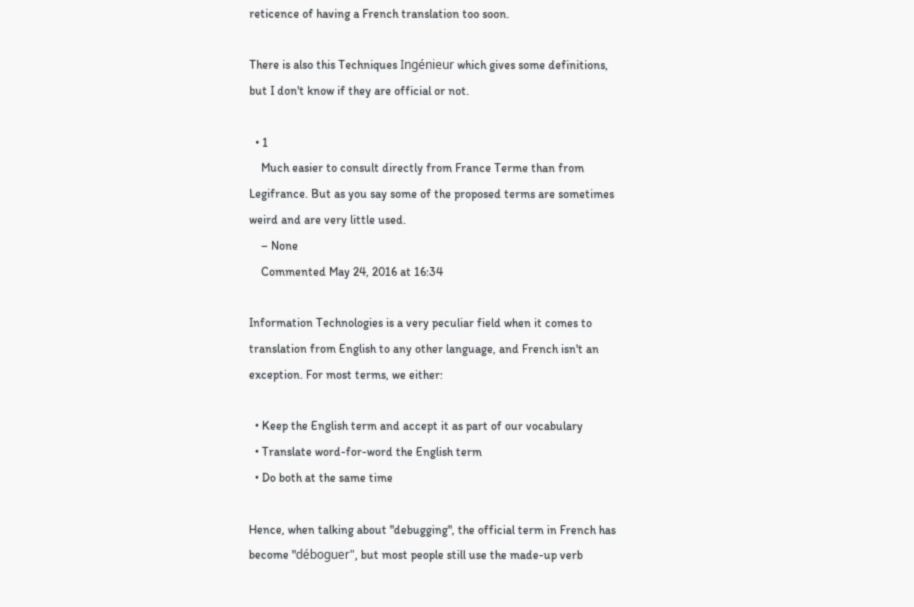reticence of having a French translation too soon.

There is also this Techniques Ingénieur which gives some definitions, but I don't know if they are official or not.

  • 1
    Much easier to consult directly from France Terme than from Legifrance. But as you say some of the proposed terms are sometimes weird and are very little used.
    – None
    Commented May 24, 2016 at 16:34

Information Technologies is a very peculiar field when it comes to translation from English to any other language, and French isn't an exception. For most terms, we either:

  • Keep the English term and accept it as part of our vocabulary
  • Translate word-for-word the English term
  • Do both at the same time

Hence, when talking about "debugging", the official term in French has become "déboguer", but most people still use the made-up verb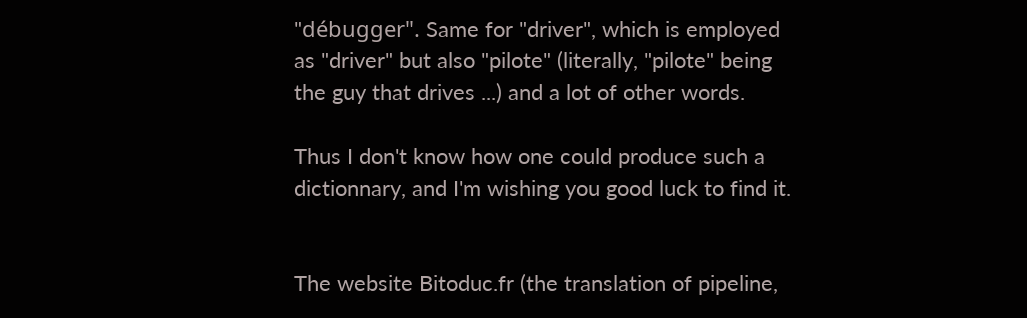"débugger". Same for "driver", which is employed as "driver" but also "pilote" (literally, "pilote" being the guy that drives ...) and a lot of other words.

Thus I don't know how one could produce such a dictionnary, and I'm wishing you good luck to find it.


The website Bitoduc.fr (the translation of pipeline,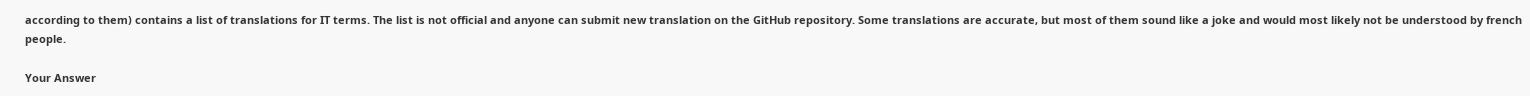according to them) contains a list of translations for IT terms. The list is not official and anyone can submit new translation on the GitHub repository. Some translations are accurate, but most of them sound like a joke and would most likely not be understood by french people.

Your Answer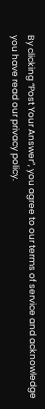By clicking “Post Your Answer”, you agree to our terms of service and acknowledge you have read our privacy policy.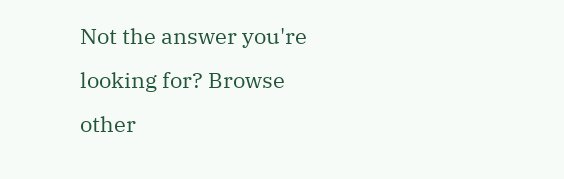Not the answer you're looking for? Browse other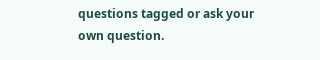questions tagged or ask your own question.